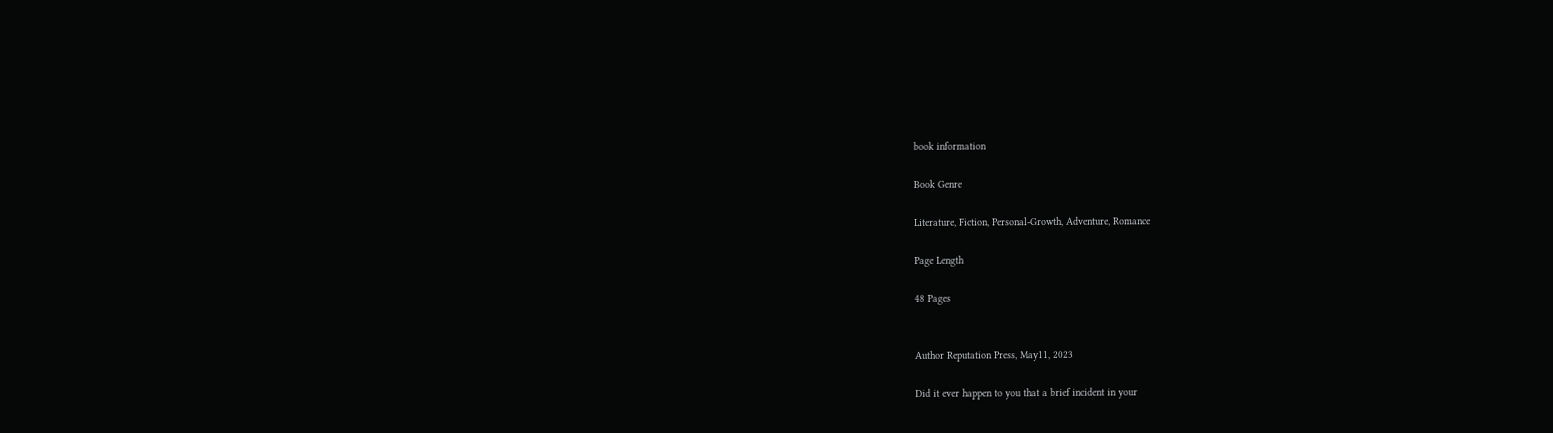book information

Book Genre

Literature, Fiction, Personal-Growth, Adventure, Romance

Page Length

48 Pages


Author Reputation Press, May11, 2023

Did it ever happen to you that a brief incident in your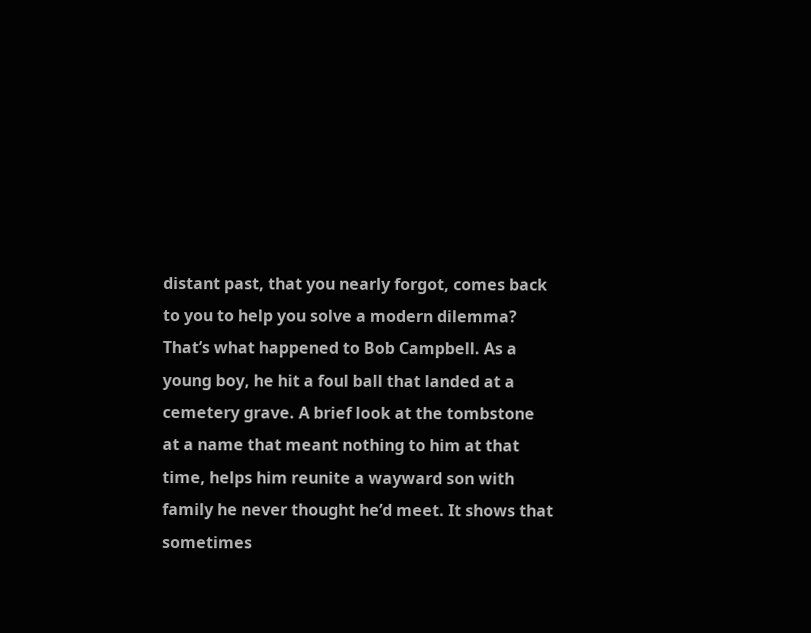distant past, that you nearly forgot, comes back to you to help you solve a modern dilemma? That’s what happened to Bob Campbell. As a young boy, he hit a foul ball that landed at a cemetery grave. A brief look at the tombstone at a name that meant nothing to him at that time, helps him reunite a wayward son with family he never thought he’d meet. It shows that sometimes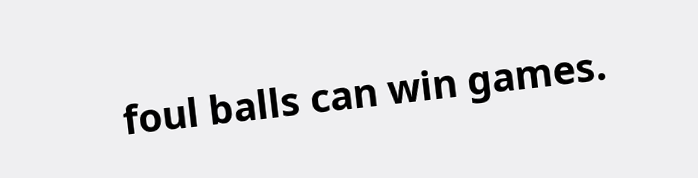foul balls can win games.